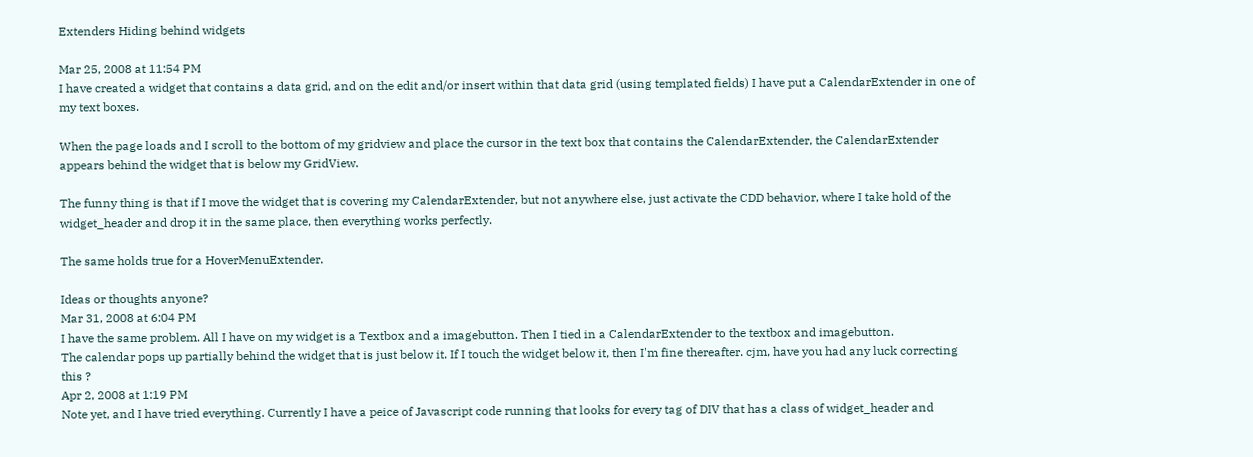Extenders Hiding behind widgets

Mar 25, 2008 at 11:54 PM
I have created a widget that contains a data grid, and on the edit and/or insert within that data grid (using templated fields) I have put a CalendarExtender in one of my text boxes.

When the page loads and I scroll to the bottom of my gridview and place the cursor in the text box that contains the CalendarExtender, the CalendarExtender appears behind the widget that is below my GridView.

The funny thing is that if I move the widget that is covering my CalendarExtender, but not anywhere else, just activate the CDD behavior, where I take hold of the widget_header and drop it in the same place, then everything works perfectly.

The same holds true for a HoverMenuExtender.

Ideas or thoughts anyone?
Mar 31, 2008 at 6:04 PM
I have the same problem. All I have on my widget is a Textbox and a imagebutton. Then I tied in a CalendarExtender to the textbox and imagebutton.
The calendar pops up partially behind the widget that is just below it. If I touch the widget below it, then I'm fine thereafter. cjm, have you had any luck correcting this ?
Apr 2, 2008 at 1:19 PM
Note yet, and I have tried everything. Currently I have a peice of Javascript code running that looks for every tag of DIV that has a class of widget_header and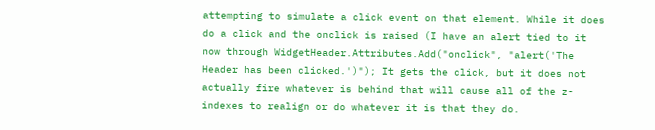attempting to simulate a click event on that element. While it does do a click and the onclick is raised (I have an alert tied to it now through WidgetHeader.Attributes.Add("onclick", "alert('The Header has been clicked.')"); It gets the click, but it does not actually fire whatever is behind that will cause all of the z-indexes to realign or do whatever it is that they do.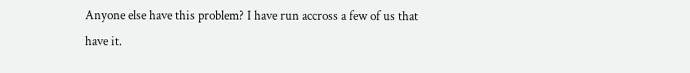Anyone else have this problem? I have run accross a few of us that have it.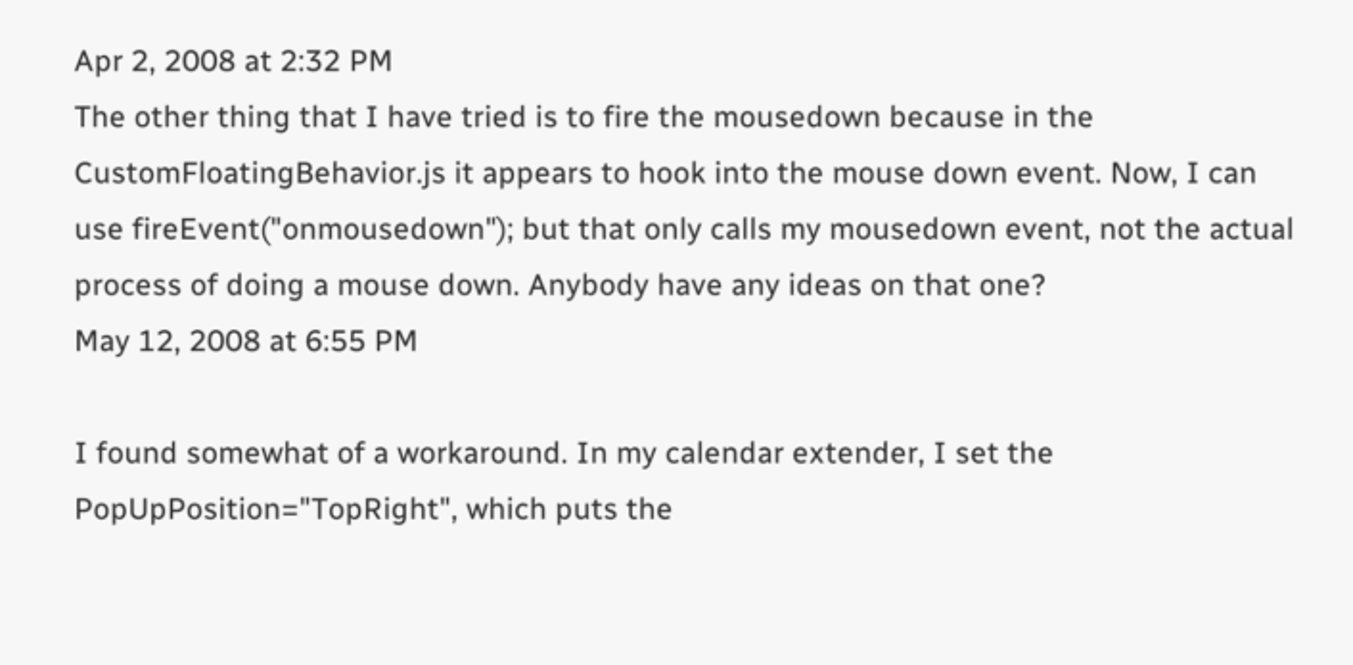Apr 2, 2008 at 2:32 PM
The other thing that I have tried is to fire the mousedown because in the CustomFloatingBehavior.js it appears to hook into the mouse down event. Now, I can use fireEvent("onmousedown"); but that only calls my mousedown event, not the actual process of doing a mouse down. Anybody have any ideas on that one?
May 12, 2008 at 6:55 PM

I found somewhat of a workaround. In my calendar extender, I set the PopUpPosition="TopRight", which puts the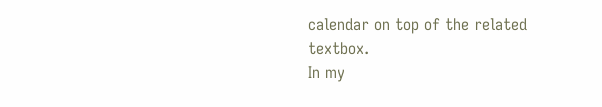calendar on top of the related textbox.
In my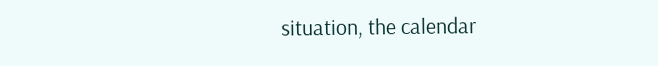situation, the calendar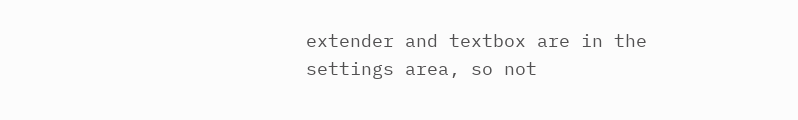extender and textbox are in the settings area, so not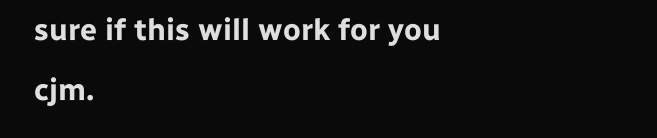sure if this will work for you cjm.